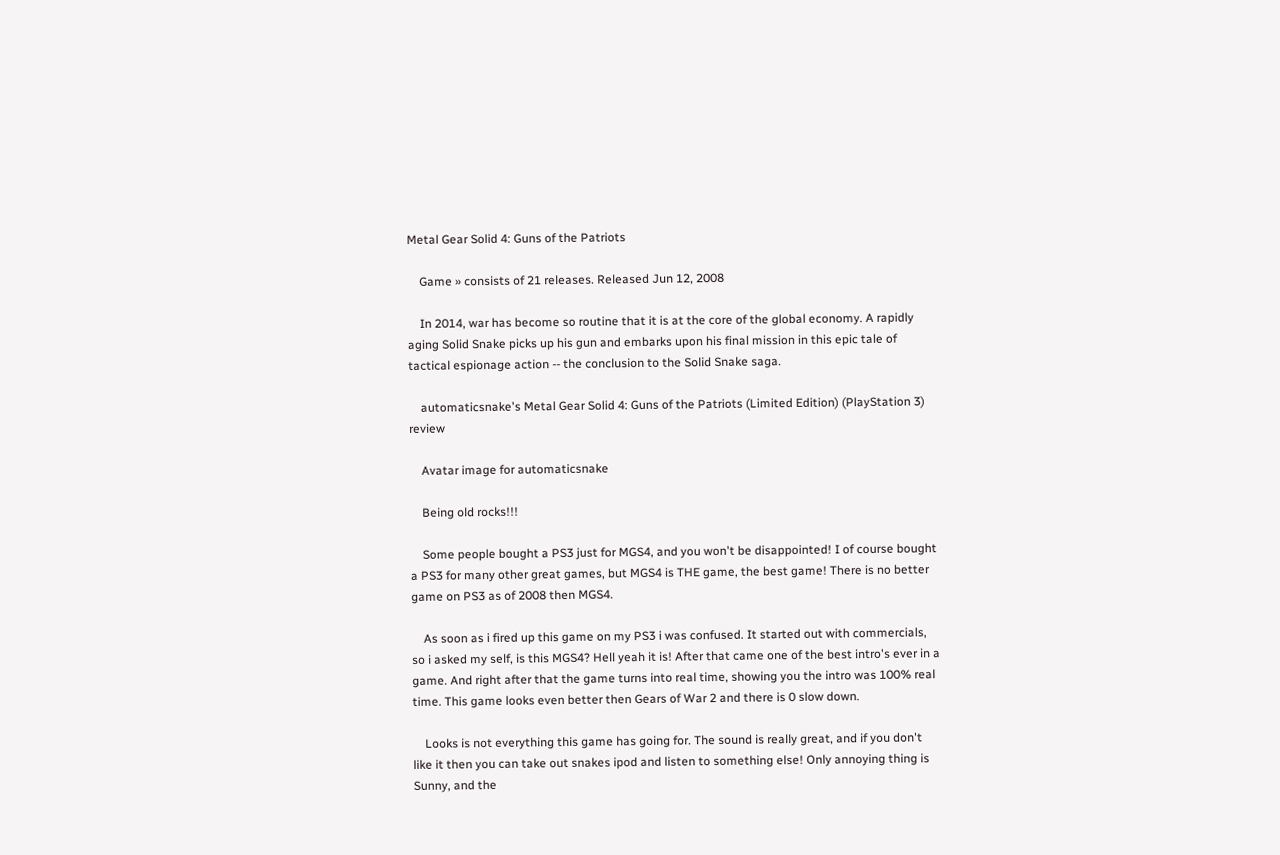Metal Gear Solid 4: Guns of the Patriots

    Game » consists of 21 releases. Released Jun 12, 2008

    In 2014, war has become so routine that it is at the core of the global economy. A rapidly aging Solid Snake picks up his gun and embarks upon his final mission in this epic tale of tactical espionage action -- the conclusion to the Solid Snake saga.

    automaticsnake's Metal Gear Solid 4: Guns of the Patriots (Limited Edition) (PlayStation 3) review

    Avatar image for automaticsnake

    Being old rocks!!!

    Some people bought a PS3 just for MGS4, and you won't be disappointed! I of course bought a PS3 for many other great games, but MGS4 is THE game, the best game! There is no better game on PS3 as of 2008 then MGS4.

    As soon as i fired up this game on my PS3 i was confused. It started out with commercials, so i asked my self, is this MGS4? Hell yeah it is! After that came one of the best intro's ever in a game. And right after that the game turns into real time, showing you the intro was 100% real time. This game looks even better then Gears of War 2 and there is 0 slow down.

    Looks is not everything this game has going for. The sound is really great, and if you don't like it then you can take out snakes ipod and listen to something else! Only annoying thing is Sunny, and the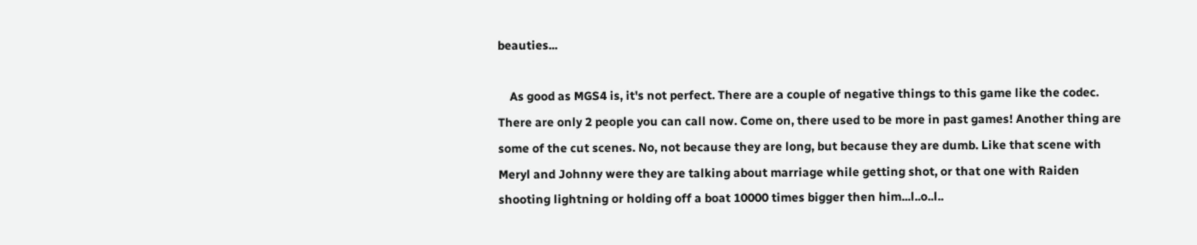beauties...

    As good as MGS4 is, it's not perfect. There are a couple of negative things to this game like the codec. There are only 2 people you can call now. Come on, there used to be more in past games! Another thing are some of the cut scenes. No, not because they are long, but because they are dumb. Like that scene with Meryl and Johnny were they are talking about marriage while getting shot, or that one with Raiden shooting lightning or holding off a boat 10000 times bigger then him...l..o..l..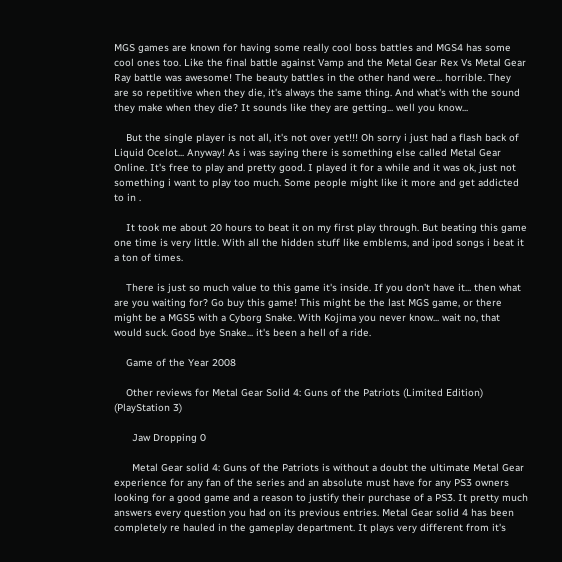MGS games are known for having some really cool boss battles and MGS4 has some cool ones too. Like the final battle against Vamp and the Metal Gear Rex Vs Metal Gear Ray battle was awesome! The beauty battles in the other hand were... horrible. They are so repetitive when they die, it's always the same thing. And what's with the sound they make when they die? It sounds like they are getting... well you know...

    But the single player is not all, it's not over yet!!! Oh sorry i just had a flash back of Liquid Ocelot... Anyway! As i was saying there is something else called Metal Gear Online. It's free to play and pretty good. I played it for a while and it was ok, just not something i want to play too much. Some people might like it more and get addicted to in .

    It took me about 20 hours to beat it on my first play through. But beating this game one time is very little. With all the hidden stuff like emblems, and ipod songs i beat it a ton of times.

    There is just so much value to this game it's inside. If you don't have it... then what are you waiting for? Go buy this game! This might be the last MGS game, or there might be a MGS5 with a Cyborg Snake. With Kojima you never know... wait no, that would suck. Good bye Snake... it's been a hell of a ride.

    Game of the Year 2008

    Other reviews for Metal Gear Solid 4: Guns of the Patriots (Limited Edition) (PlayStation 3)

      Jaw Dropping 0

      Metal Gear solid 4: Guns of the Patriots is without a doubt the ultimate Metal Gear experience for any fan of the series and an absolute must have for any PS3 owners looking for a good game and a reason to justify their purchase of a PS3. It pretty much answers every question you had on its previous entries. Metal Gear solid 4 has been completely re hauled in the gameplay department. It plays very different from it's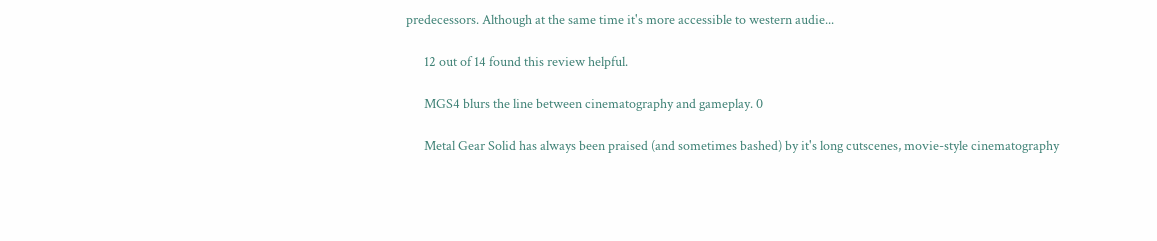predecessors. Although at the same time it's more accessible to western audie...

      12 out of 14 found this review helpful.

      MGS4 blurs the line between cinematography and gameplay. 0

      Metal Gear Solid has always been praised (and sometimes bashed) by it's long cutscenes, movie-style cinematography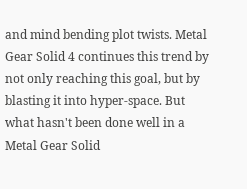and mind bending plot twists. Metal Gear Solid 4 continues this trend by not only reaching this goal, but by blasting it into hyper-space. But what hasn't been done well in a Metal Gear Solid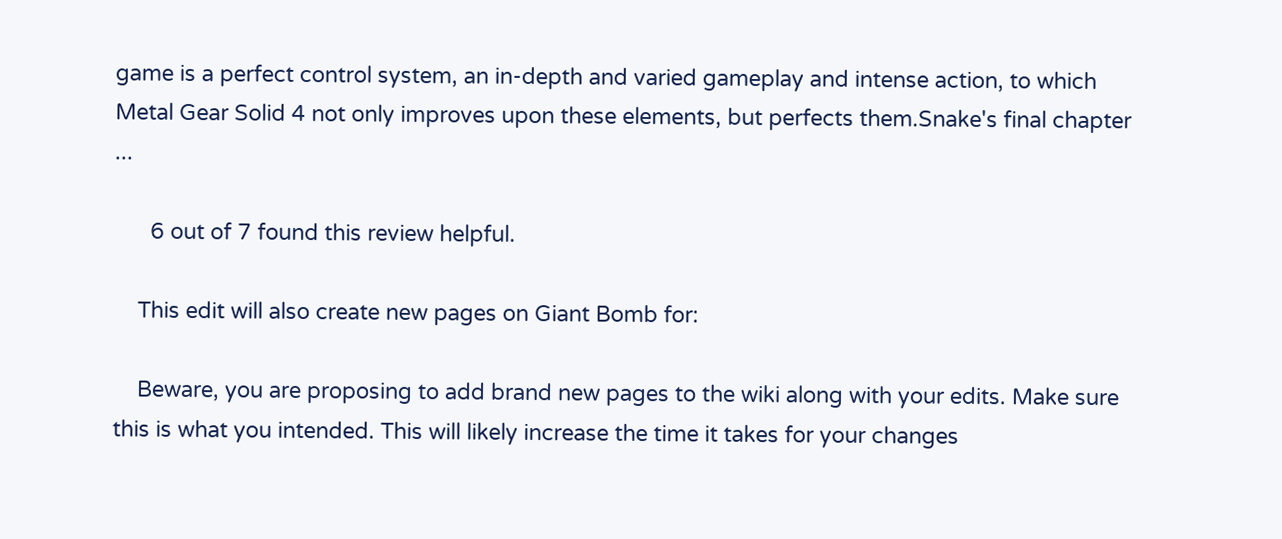game is a perfect control system, an in-depth and varied gameplay and intense action, to which Metal Gear Solid 4 not only improves upon these elements, but perfects them.Snake's final chapter ...

      6 out of 7 found this review helpful.

    This edit will also create new pages on Giant Bomb for:

    Beware, you are proposing to add brand new pages to the wiki along with your edits. Make sure this is what you intended. This will likely increase the time it takes for your changes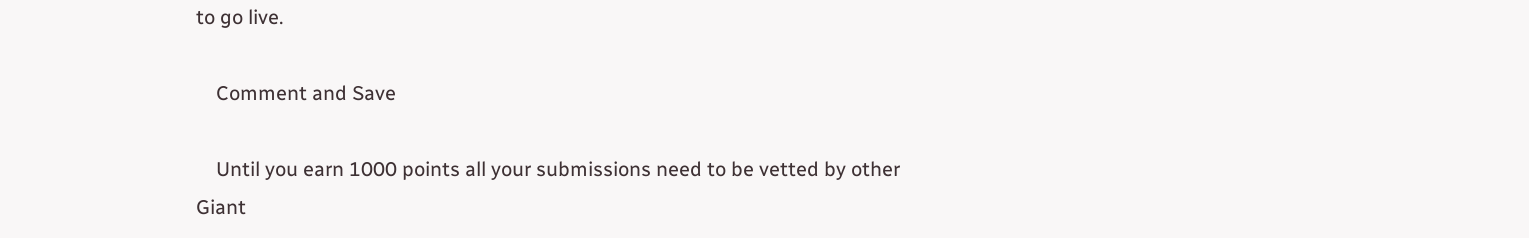to go live.

    Comment and Save

    Until you earn 1000 points all your submissions need to be vetted by other Giant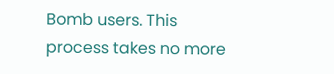Bomb users. This process takes no more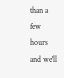than a few hours and we'll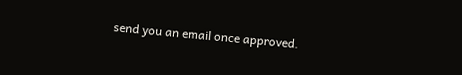send you an email once approved.